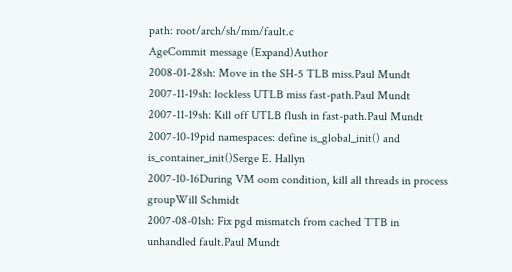path: root/arch/sh/mm/fault.c
AgeCommit message (Expand)Author
2008-01-28sh: Move in the SH-5 TLB miss.Paul Mundt
2007-11-19sh: lockless UTLB miss fast-path.Paul Mundt
2007-11-19sh: Kill off UTLB flush in fast-path.Paul Mundt
2007-10-19pid namespaces: define is_global_init() and is_container_init()Serge E. Hallyn
2007-10-16During VM oom condition, kill all threads in process groupWill Schmidt
2007-08-01sh: Fix pgd mismatch from cached TTB in unhandled fault.Paul Mundt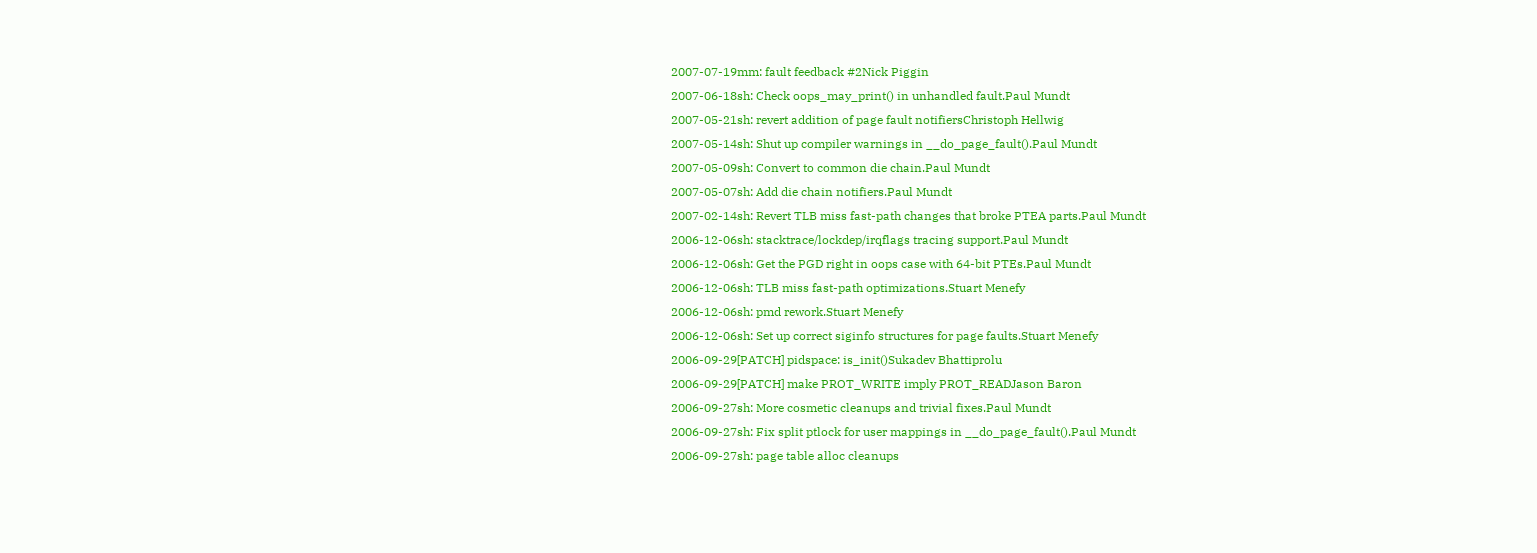2007-07-19mm: fault feedback #2Nick Piggin
2007-06-18sh: Check oops_may_print() in unhandled fault.Paul Mundt
2007-05-21sh: revert addition of page fault notifiersChristoph Hellwig
2007-05-14sh: Shut up compiler warnings in __do_page_fault().Paul Mundt
2007-05-09sh: Convert to common die chain.Paul Mundt
2007-05-07sh: Add die chain notifiers.Paul Mundt
2007-02-14sh: Revert TLB miss fast-path changes that broke PTEA parts.Paul Mundt
2006-12-06sh: stacktrace/lockdep/irqflags tracing support.Paul Mundt
2006-12-06sh: Get the PGD right in oops case with 64-bit PTEs.Paul Mundt
2006-12-06sh: TLB miss fast-path optimizations.Stuart Menefy
2006-12-06sh: pmd rework.Stuart Menefy
2006-12-06sh: Set up correct siginfo structures for page faults.Stuart Menefy
2006-09-29[PATCH] pidspace: is_init()Sukadev Bhattiprolu
2006-09-29[PATCH] make PROT_WRITE imply PROT_READJason Baron
2006-09-27sh: More cosmetic cleanups and trivial fixes.Paul Mundt
2006-09-27sh: Fix split ptlock for user mappings in __do_page_fault().Paul Mundt
2006-09-27sh: page table alloc cleanups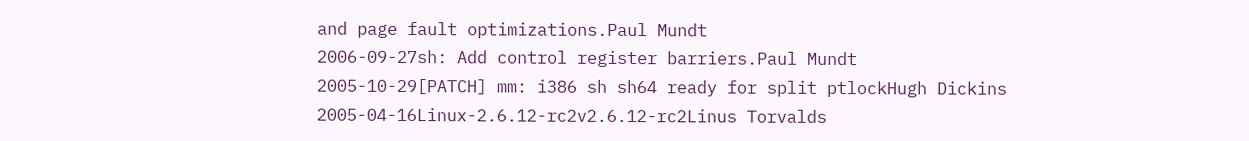and page fault optimizations.Paul Mundt
2006-09-27sh: Add control register barriers.Paul Mundt
2005-10-29[PATCH] mm: i386 sh sh64 ready for split ptlockHugh Dickins
2005-04-16Linux-2.6.12-rc2v2.6.12-rc2Linus Torvalds